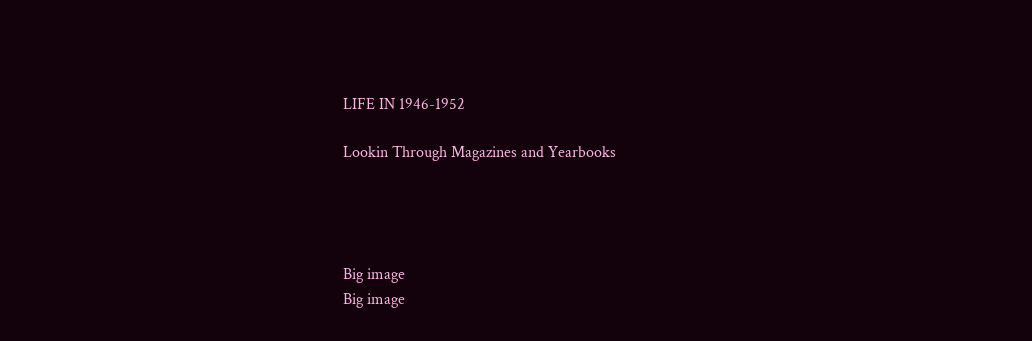LIFE IN 1946-1952

Lookin Through Magazines and Yearbooks




Big image
Big image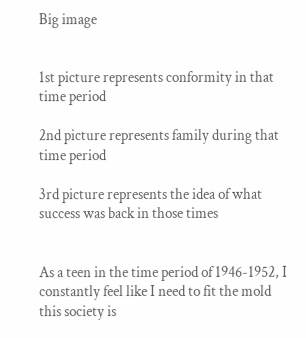Big image


1st picture represents conformity in that time period

2nd picture represents family during that time period

3rd picture represents the idea of what success was back in those times


As a teen in the time period of 1946-1952, I constantly feel like I need to fit the mold this society is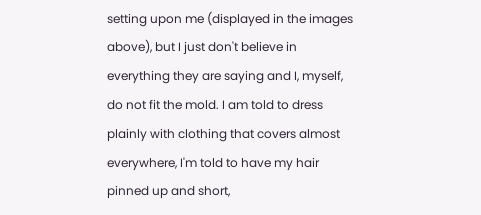setting upon me (displayed in the images above), but I just don't believe in everything they are saying and I, myself, do not fit the mold. I am told to dress plainly with clothing that covers almost everywhere, I'm told to have my hair pinned up and short,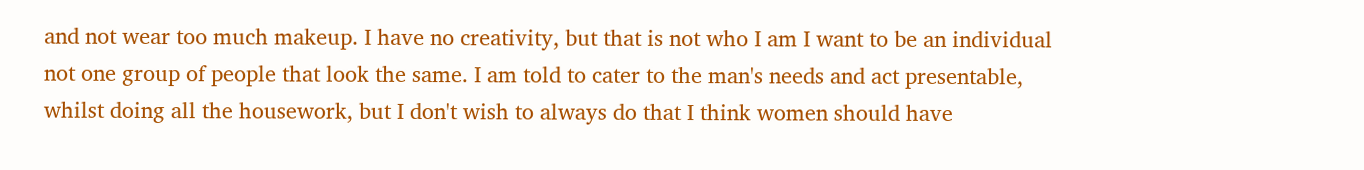and not wear too much makeup. I have no creativity, but that is not who I am I want to be an individual not one group of people that look the same. I am told to cater to the man's needs and act presentable, whilst doing all the housework, but I don't wish to always do that I think women should have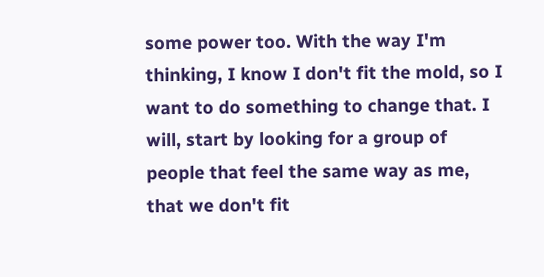some power too. With the way I'm thinking, I know I don't fit the mold, so I want to do something to change that. I will, start by looking for a group of people that feel the same way as me, that we don't fit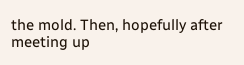the mold. Then, hopefully after meeting up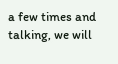a few times and talking, we will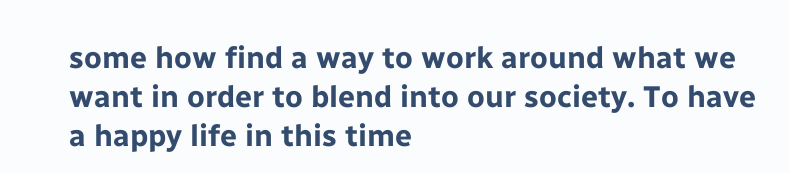some how find a way to work around what we want in order to blend into our society. To have a happy life in this time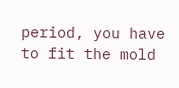period, you have to fit the mold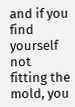and if you find yourself not fitting the mold, you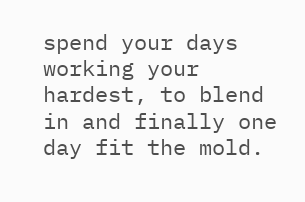spend your days working your hardest, to blend in and finally one day fit the mold.